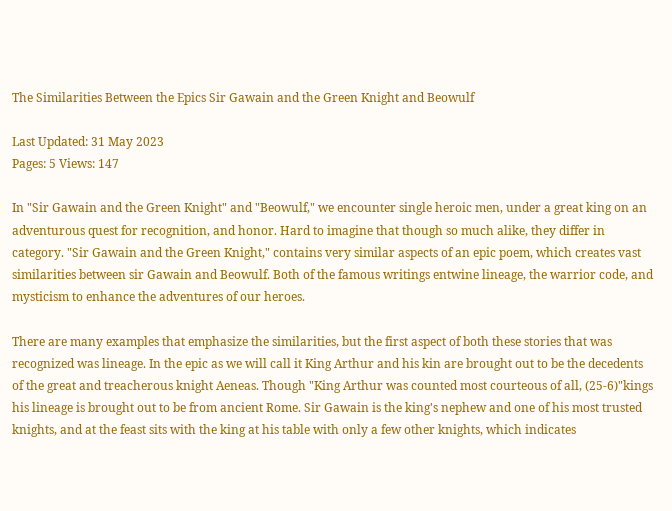The Similarities Between the Epics Sir Gawain and the Green Knight and Beowulf

Last Updated: 31 May 2023
Pages: 5 Views: 147

In "Sir Gawain and the Green Knight" and "Beowulf," we encounter single heroic men, under a great king on an adventurous quest for recognition, and honor. Hard to imagine that though so much alike, they differ in category. "Sir Gawain and the Green Knight," contains very similar aspects of an epic poem, which creates vast similarities between sir Gawain and Beowulf. Both of the famous writings entwine lineage, the warrior code, and mysticism to enhance the adventures of our heroes.

There are many examples that emphasize the similarities, but the first aspect of both these stories that was recognized was lineage. In the epic as we will call it King Arthur and his kin are brought out to be the decedents of the great and treacherous knight Aeneas. Though "King Arthur was counted most courteous of all, (25-6)"kings his lineage is brought out to be from ancient Rome. Sir Gawain is the king's nephew and one of his most trusted knights, and at the feast sits with the king at his table with only a few other knights, which indicates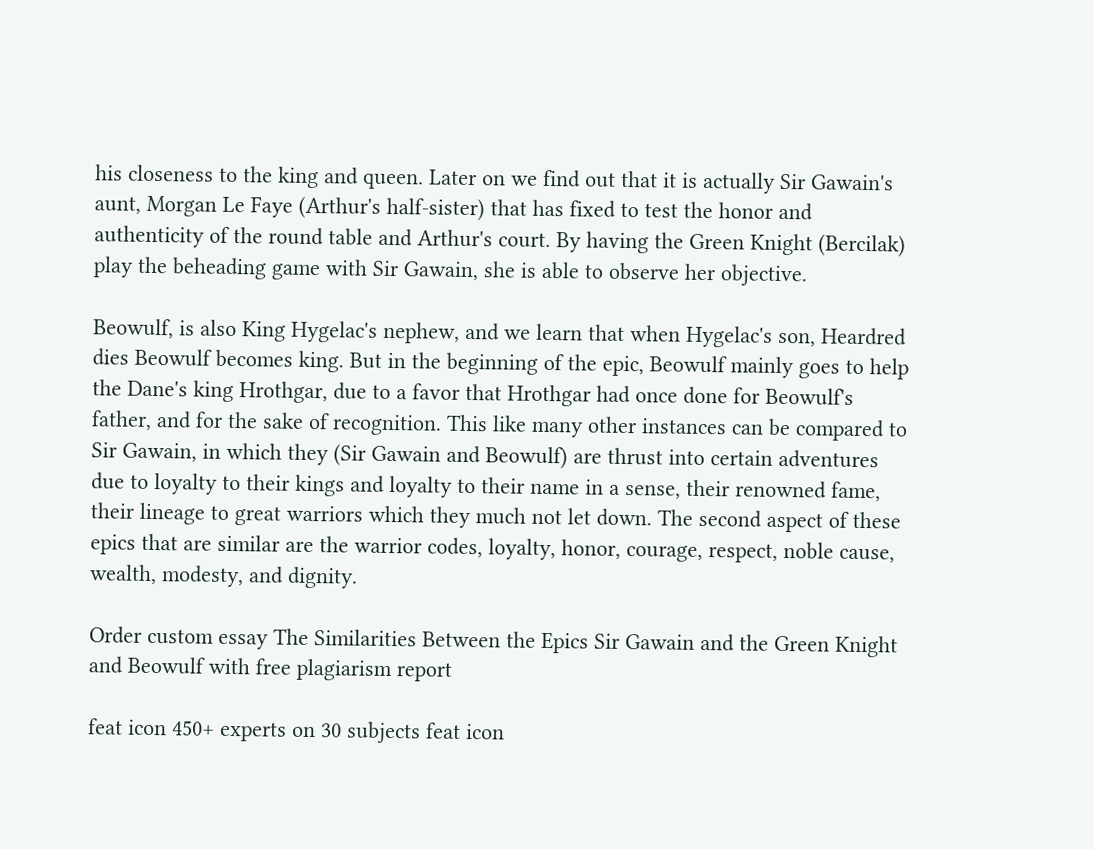his closeness to the king and queen. Later on we find out that it is actually Sir Gawain's aunt, Morgan Le Faye (Arthur's half-sister) that has fixed to test the honor and authenticity of the round table and Arthur's court. By having the Green Knight (Bercilak) play the beheading game with Sir Gawain, she is able to observe her objective.

Beowulf, is also King Hygelac's nephew, and we learn that when Hygelac's son, Heardred dies Beowulf becomes king. But in the beginning of the epic, Beowulf mainly goes to help the Dane's king Hrothgar, due to a favor that Hrothgar had once done for Beowulf's father, and for the sake of recognition. This like many other instances can be compared to Sir Gawain, in which they (Sir Gawain and Beowulf) are thrust into certain adventures due to loyalty to their kings and loyalty to their name in a sense, their renowned fame, their lineage to great warriors which they much not let down. The second aspect of these epics that are similar are the warrior codes, loyalty, honor, courage, respect, noble cause, wealth, modesty, and dignity.

Order custom essay The Similarities Between the Epics Sir Gawain and the Green Knight and Beowulf with free plagiarism report

feat icon 450+ experts on 30 subjects feat icon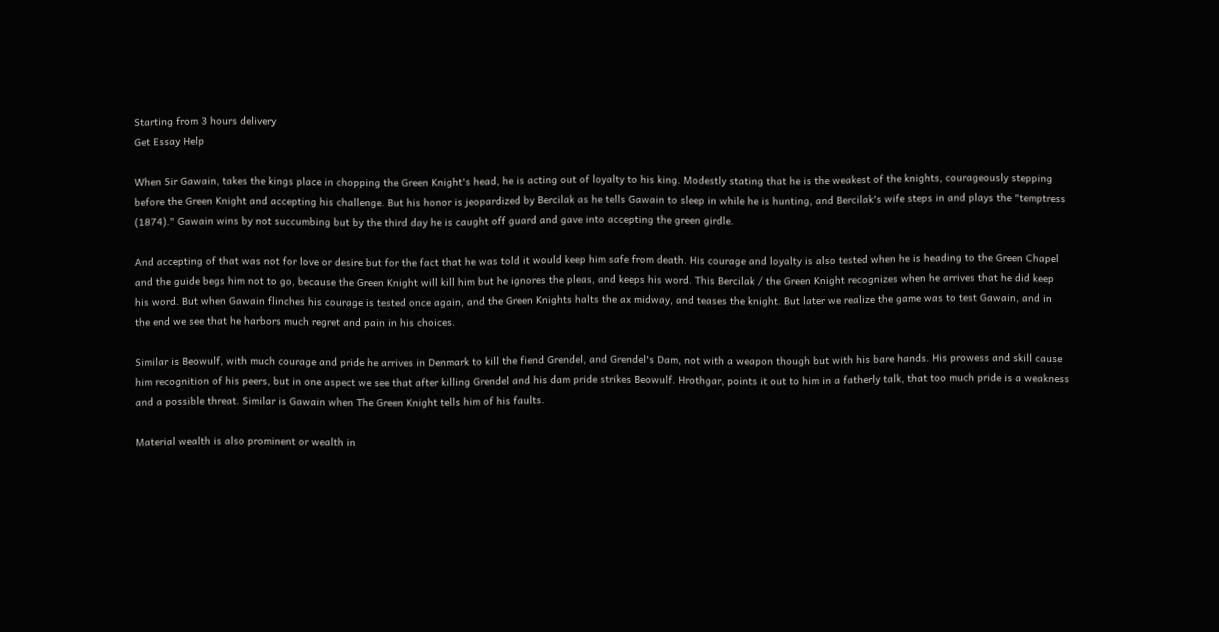Starting from 3 hours delivery
Get Essay Help

When Sir Gawain, takes the kings place in chopping the Green Knight's head, he is acting out of loyalty to his king. Modestly stating that he is the weakest of the knights, courageously stepping before the Green Knight and accepting his challenge. But his honor is jeopardized by Bercilak as he tells Gawain to sleep in while he is hunting, and Bercilak's wife steps in and plays the "temptress (1874)." Gawain wins by not succumbing but by the third day he is caught off guard and gave into accepting the green girdle.

And accepting of that was not for love or desire but for the fact that he was told it would keep him safe from death. His courage and loyalty is also tested when he is heading to the Green Chapel and the guide begs him not to go, because the Green Knight will kill him but he ignores the pleas, and keeps his word. This Bercilak / the Green Knight recognizes when he arrives that he did keep his word. But when Gawain flinches his courage is tested once again, and the Green Knights halts the ax midway, and teases the knight. But later we realize the game was to test Gawain, and in the end we see that he harbors much regret and pain in his choices.

Similar is Beowulf, with much courage and pride he arrives in Denmark to kill the fiend Grendel, and Grendel's Dam, not with a weapon though but with his bare hands. His prowess and skill cause him recognition of his peers, but in one aspect we see that after killing Grendel and his dam pride strikes Beowulf. Hrothgar, points it out to him in a fatherly talk, that too much pride is a weakness and a possible threat. Similar is Gawain when The Green Knight tells him of his faults.

Material wealth is also prominent or wealth in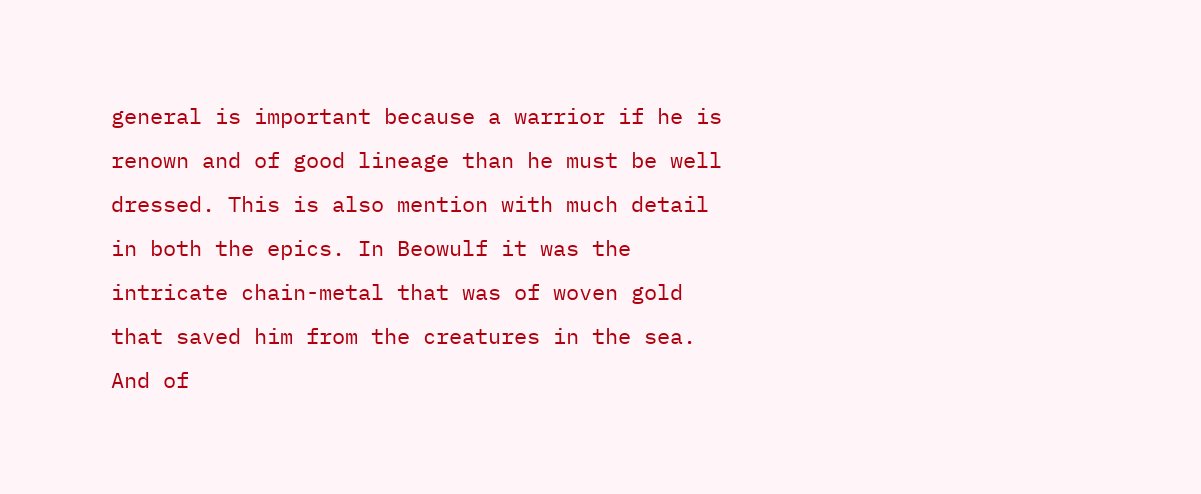general is important because a warrior if he is renown and of good lineage than he must be well dressed. This is also mention with much detail in both the epics. In Beowulf it was the intricate chain-metal that was of woven gold that saved him from the creatures in the sea. And of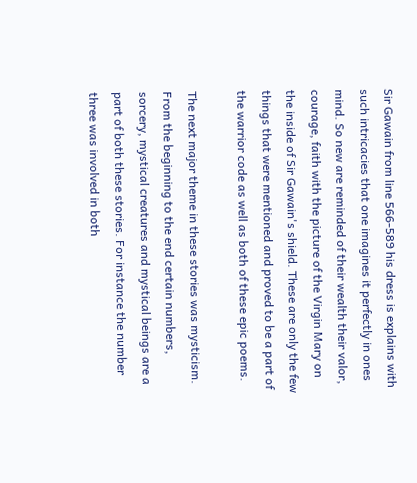Sir Gawain from line 566-589 his dress is explains with such intricacies that one imagines it perfectly in ones mind. So new are reminded of their wealth their valor, courage, faith with the picture of the Virgin Mary on the inside of Sir Gawain's shield. These are only the few things that were mentioned and proved to be a part of the warrior code as well as both of these epic poems.

The next major theme in these stories was mysticism. From the beginning to the end certain numbers, sorcery, mystical creatures and mystical beings are a part of both these stories. For instance the number three was involved in both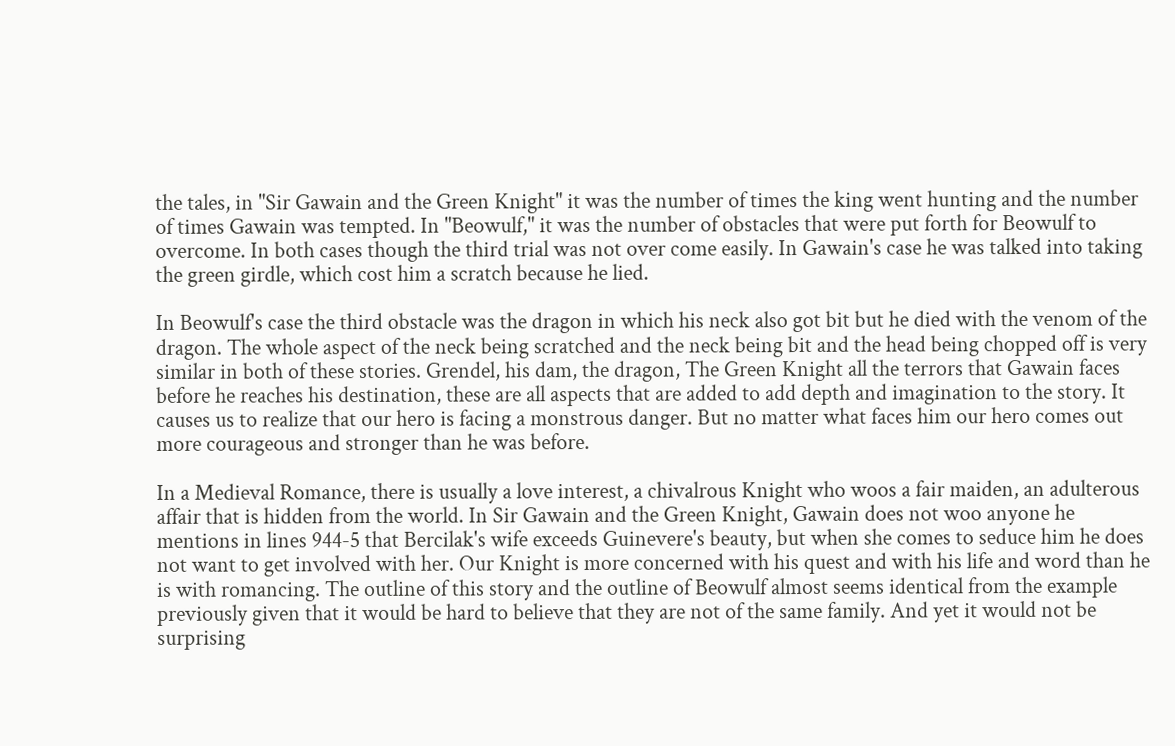the tales, in "Sir Gawain and the Green Knight" it was the number of times the king went hunting and the number of times Gawain was tempted. In "Beowulf," it was the number of obstacles that were put forth for Beowulf to overcome. In both cases though the third trial was not over come easily. In Gawain's case he was talked into taking the green girdle, which cost him a scratch because he lied.

In Beowulf's case the third obstacle was the dragon in which his neck also got bit but he died with the venom of the dragon. The whole aspect of the neck being scratched and the neck being bit and the head being chopped off is very similar in both of these stories. Grendel, his dam, the dragon, The Green Knight all the terrors that Gawain faces before he reaches his destination, these are all aspects that are added to add depth and imagination to the story. It causes us to realize that our hero is facing a monstrous danger. But no matter what faces him our hero comes out more courageous and stronger than he was before.

In a Medieval Romance, there is usually a love interest, a chivalrous Knight who woos a fair maiden, an adulterous affair that is hidden from the world. In Sir Gawain and the Green Knight, Gawain does not woo anyone he mentions in lines 944-5 that Bercilak's wife exceeds Guinevere's beauty, but when she comes to seduce him he does not want to get involved with her. Our Knight is more concerned with his quest and with his life and word than he is with romancing. The outline of this story and the outline of Beowulf almost seems identical from the example previously given that it would be hard to believe that they are not of the same family. And yet it would not be surprising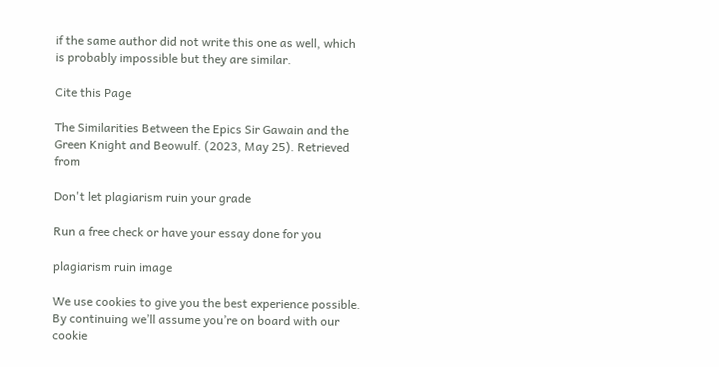if the same author did not write this one as well, which is probably impossible but they are similar.

Cite this Page

The Similarities Between the Epics Sir Gawain and the Green Knight and Beowulf. (2023, May 25). Retrieved from

Don't let plagiarism ruin your grade

Run a free check or have your essay done for you

plagiarism ruin image

We use cookies to give you the best experience possible. By continuing we’ll assume you’re on board with our cookie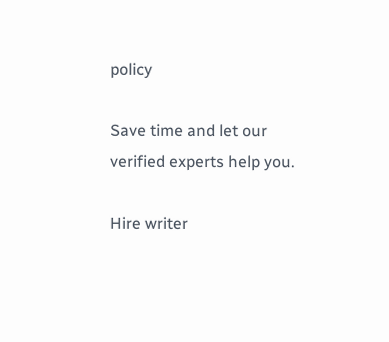policy

Save time and let our verified experts help you.

Hire writer